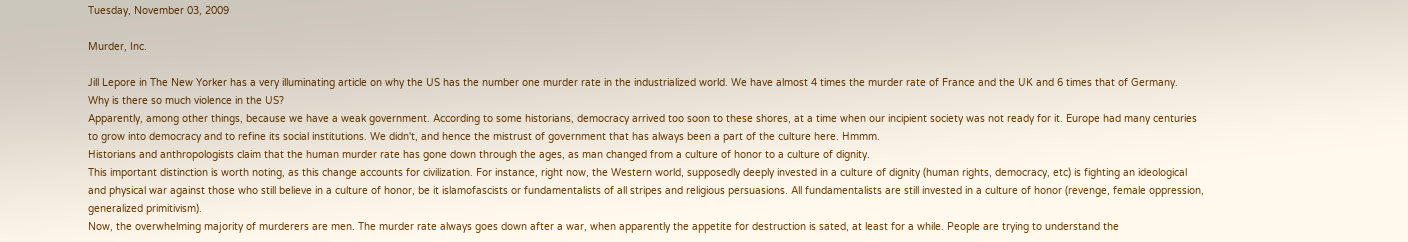Tuesday, November 03, 2009

Murder, Inc.

Jill Lepore in The New Yorker has a very illuminating article on why the US has the number one murder rate in the industrialized world. We have almost 4 times the murder rate of France and the UK and 6 times that of Germany.
Why is there so much violence in the US?
Apparently, among other things, because we have a weak government. According to some historians, democracy arrived too soon to these shores, at a time when our incipient society was not ready for it. Europe had many centuries to grow into democracy and to refine its social institutions. We didn't, and hence the mistrust of government that has always been a part of the culture here. Hmmm.
Historians and anthropologists claim that the human murder rate has gone down through the ages, as man changed from a culture of honor to a culture of dignity.
This important distinction is worth noting, as this change accounts for civilization. For instance, right now, the Western world, supposedly deeply invested in a culture of dignity (human rights, democracy, etc) is fighting an ideological and physical war against those who still believe in a culture of honor, be it islamofascists or fundamentalists of all stripes and religious persuasions. All fundamentalists are still invested in a culture of honor (revenge, female oppression, generalized primitivism).
Now, the overwhelming majority of murderers are men. The murder rate always goes down after a war, when apparently the appetite for destruction is sated, at least for a while. People are trying to understand the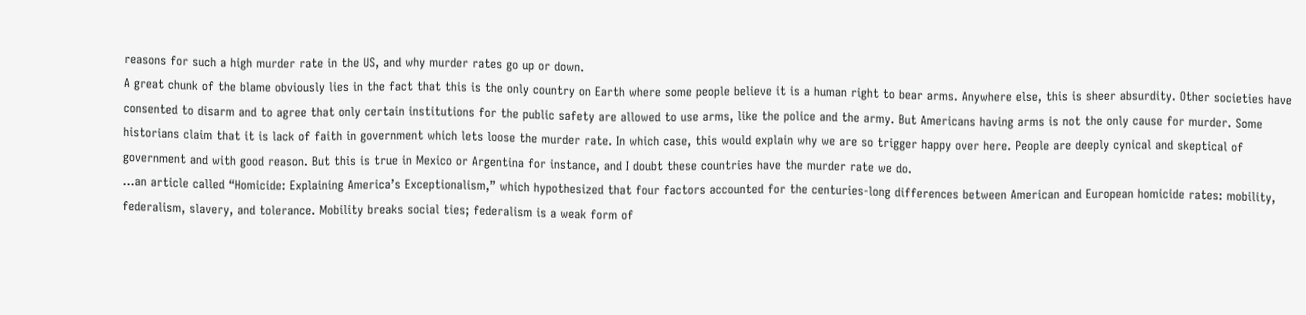reasons for such a high murder rate in the US, and why murder rates go up or down.
A great chunk of the blame obviously lies in the fact that this is the only country on Earth where some people believe it is a human right to bear arms. Anywhere else, this is sheer absurdity. Other societies have consented to disarm and to agree that only certain institutions for the public safety are allowed to use arms, like the police and the army. But Americans having arms is not the only cause for murder. Some historians claim that it is lack of faith in government which lets loose the murder rate. In which case, this would explain why we are so trigger happy over here. People are deeply cynical and skeptical of government and with good reason. But this is true in Mexico or Argentina for instance, and I doubt these countries have the murder rate we do.
...an article called “Homicide: Explaining America’s Exceptionalism,” which hypothesized that four factors accounted for the centuries-long differences between American and European homicide rates: mobility, federalism, slavery, and tolerance. Mobility breaks social ties; federalism is a weak form of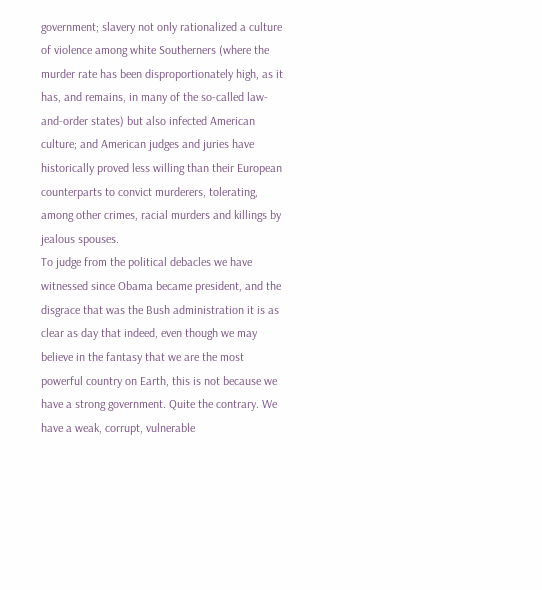government; slavery not only rationalized a culture of violence among white Southerners (where the murder rate has been disproportionately high, as it has, and remains, in many of the so-called law-and-order states) but also infected American culture; and American judges and juries have historically proved less willing than their European counterparts to convict murderers, tolerating, among other crimes, racial murders and killings by jealous spouses.
To judge from the political debacles we have witnessed since Obama became president, and the disgrace that was the Bush administration it is as clear as day that indeed, even though we may believe in the fantasy that we are the most powerful country on Earth, this is not because we have a strong government. Quite the contrary. We have a weak, corrupt, vulnerable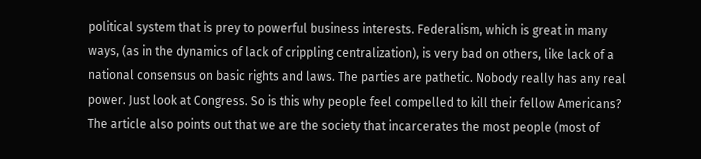political system that is prey to powerful business interests. Federalism, which is great in many ways, (as in the dynamics of lack of crippling centralization), is very bad on others, like lack of a national consensus on basic rights and laws. The parties are pathetic. Nobody really has any real power. Just look at Congress. So is this why people feel compelled to kill their fellow Americans?
The article also points out that we are the society that incarcerates the most people (most of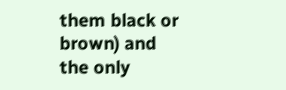them black or brown) and the only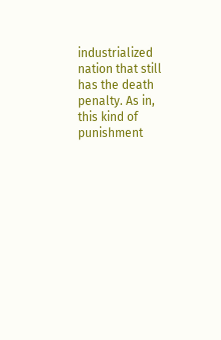industrialized nation that still has the death penalty. As in, this kind of punishment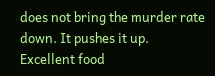does not bring the murder rate down. It pushes it up.
Excellent food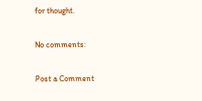for thought.

No comments:

Post a Comment